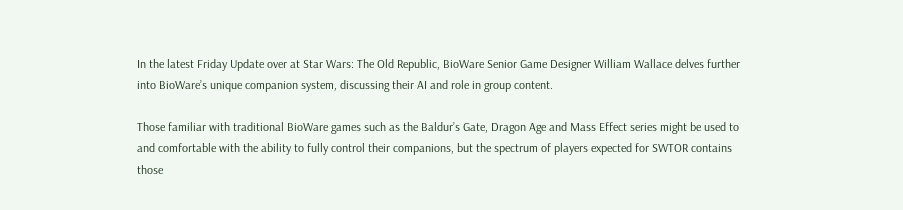In the latest Friday Update over at Star Wars: The Old Republic, BioWare Senior Game Designer William Wallace delves further into BioWare’s unique companion system, discussing their AI and role in group content.

Those familiar with traditional BioWare games such as the Baldur’s Gate, Dragon Age and Mass Effect series might be used to and comfortable with the ability to fully control their companions, but the spectrum of players expected for SWTOR contains those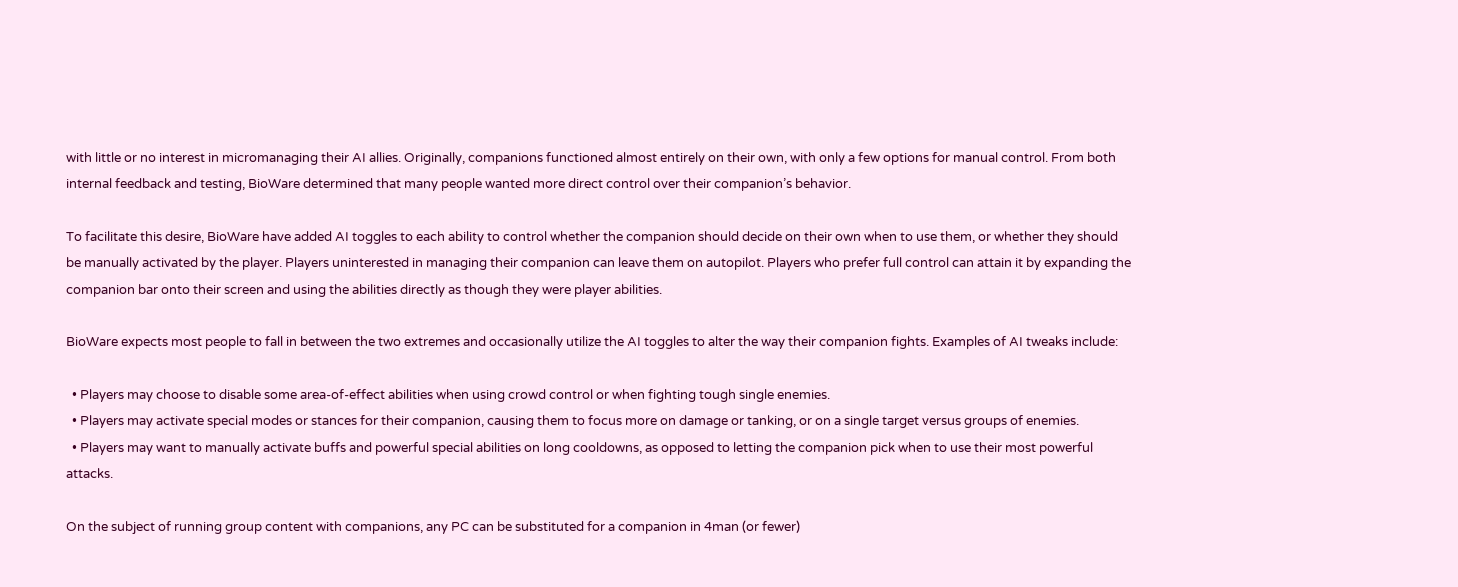with little or no interest in micromanaging their AI allies. Originally, companions functioned almost entirely on their own, with only a few options for manual control. From both internal feedback and testing, BioWare determined that many people wanted more direct control over their companion’s behavior.

To facilitate this desire, BioWare have added AI toggles to each ability to control whether the companion should decide on their own when to use them, or whether they should be manually activated by the player. Players uninterested in managing their companion can leave them on autopilot. Players who prefer full control can attain it by expanding the companion bar onto their screen and using the abilities directly as though they were player abilities.

BioWare expects most people to fall in between the two extremes and occasionally utilize the AI toggles to alter the way their companion fights. Examples of AI tweaks include:

  • Players may choose to disable some area-of-effect abilities when using crowd control or when fighting tough single enemies.
  • Players may activate special modes or stances for their companion, causing them to focus more on damage or tanking, or on a single target versus groups of enemies.
  • Players may want to manually activate buffs and powerful special abilities on long cooldowns, as opposed to letting the companion pick when to use their most powerful attacks.

On the subject of running group content with companions, any PC can be substituted for a companion in 4man (or fewer)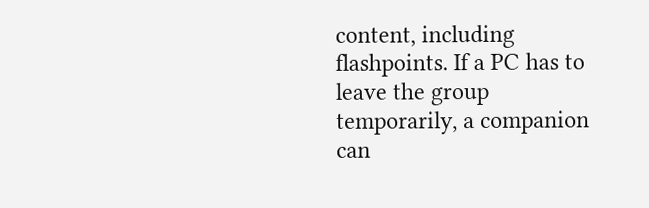content, including flashpoints. If a PC has to leave the group temporarily, a companion can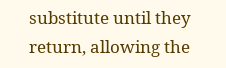substitute until they return, allowing the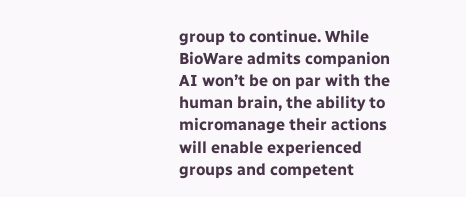group to continue. While BioWare admits companion AI won’t be on par with the human brain, the ability to micromanage their actions will enable experienced groups and competent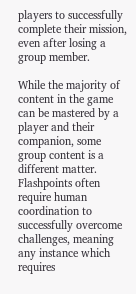players to successfully complete their mission, even after losing a group member.

While the majority of content in the game can be mastered by a player and their companion, some group content is a different matter. Flashpoints often require human coordination to successfully overcome challenges, meaning any instance which requires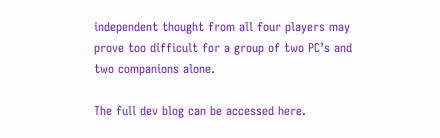independent thought from all four players may prove too difficult for a group of two PC’s and two companions alone.

The full dev blog can be accessed here.